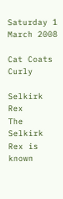Saturday 1 March 2008

Cat Coats Curly

Selkirk Rex
The Selkirk Rex is known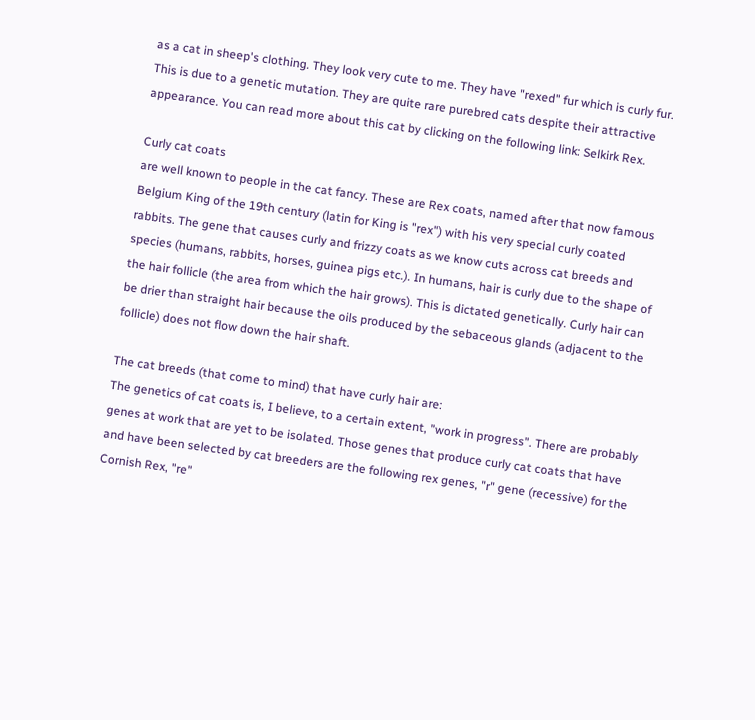as a cat in sheep's clothing. They look very cute to me. They have "rexed" fur which is curly fur. This is due to a genetic mutation. They are quite rare purebred cats despite their attractive appearance. You can read more about this cat by clicking on the following link: Selkirk Rex.

Curly cat coats
are well known to people in the cat fancy. These are Rex coats, named after that now famous Belgium King of the 19th century (latin for King is "rex") with his very special curly coated rabbits. The gene that causes curly and frizzy coats as we know cuts across cat breeds and species (humans, rabbits, horses, guinea pigs etc.). In humans, hair is curly due to the shape of the hair follicle (the area from which the hair grows). This is dictated genetically. Curly hair can be drier than straight hair because the oils produced by the sebaceous glands (adjacent to the follicle) does not flow down the hair shaft.

The cat breeds (that come to mind) that have curly hair are:
The genetics of cat coats is, I believe, to a certain extent, "work in progress". There are probably genes at work that are yet to be isolated. Those genes that produce curly cat coats that have and have been selected by cat breeders are the following rex genes, "r" gene (recessive) for the Cornish Rex, "re"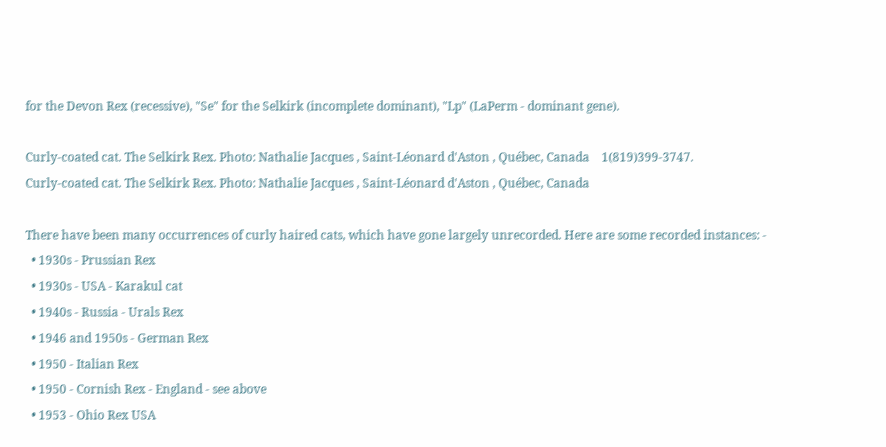for the Devon Rex (recessive), "Se" for the Selkirk (incomplete dominant), "Lp" (LaPerm - dominant gene).

Curly-coated cat. The Selkirk Rex. Photo: Nathalie Jacques , Saint-Léonard d'Aston , Québec, Canada    1(819)399-3747.
Curly-coated cat. The Selkirk Rex. Photo: Nathalie Jacques , Saint-Léonard d'Aston , Québec, Canada

There have been many occurrences of curly haired cats, which have gone largely unrecorded. Here are some recorded instances: -
  • 1930s - Prussian Rex
  • 1930s - USA - Karakul cat
  • 1940s - Russia - Urals Rex
  • 1946 and 1950s - German Rex
  • 1950 - Italian Rex
  • 1950 - Cornish Rex - England - see above
  • 1953 - Ohio Rex USA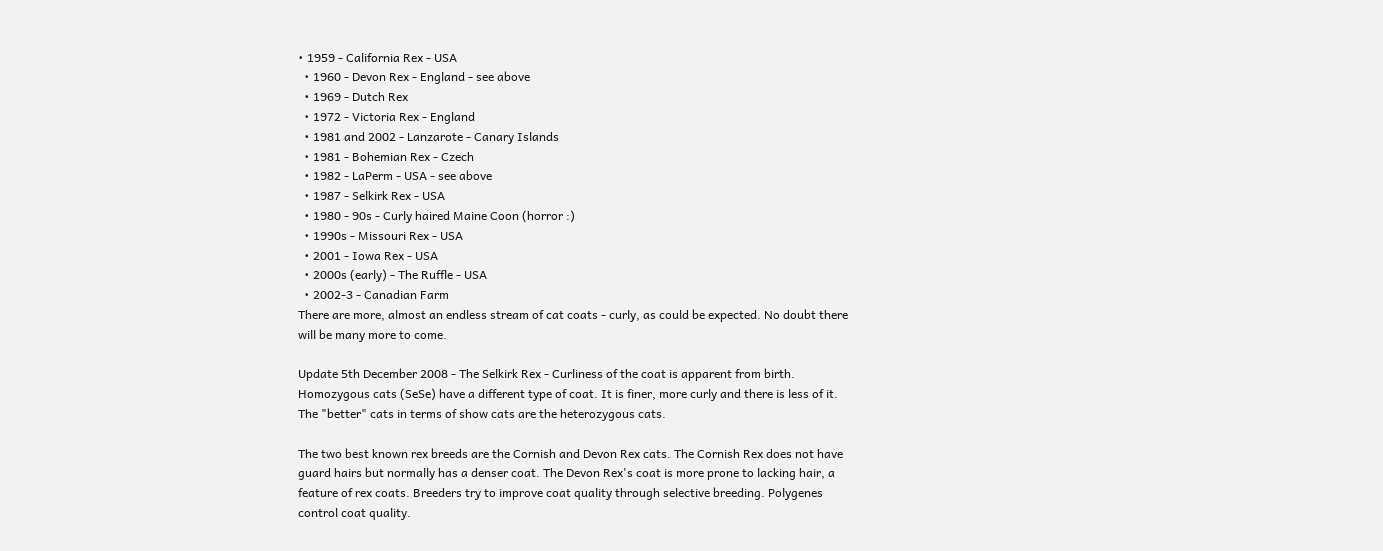• 1959 - California Rex - USA
  • 1960 - Devon Rex - England - see above
  • 1969 - Dutch Rex
  • 1972 - Victoria Rex - England
  • 1981 and 2002 - Lanzarote - Canary Islands
  • 1981 - Bohemian Rex - Czech
  • 1982 - LaPerm - USA - see above
  • 1987 - Selkirk Rex - USA
  • 1980 - 90s - Curly haired Maine Coon (horror :)
  • 1990s - Missouri Rex - USA
  • 2001 - Iowa Rex - USA
  • 2000s (early) - The Ruffle - USA
  • 2002-3 - Canadian Farm
There are more, almost an endless stream of cat coats - curly, as could be expected. No doubt there will be many more to come.

Update 5th December 2008 - The Selkirk Rex - Curliness of the coat is apparent from birth. Homozygous cats (SeSe) have a different type of coat. It is finer, more curly and there is less of it. The "better" cats in terms of show cats are the heterozygous cats.

The two best known rex breeds are the Cornish and Devon Rex cats. The Cornish Rex does not have guard hairs but normally has a denser coat. The Devon Rex's coat is more prone to lacking hair, a feature of rex coats. Breeders try to improve coat quality through selective breeding. Polygenes control coat quality.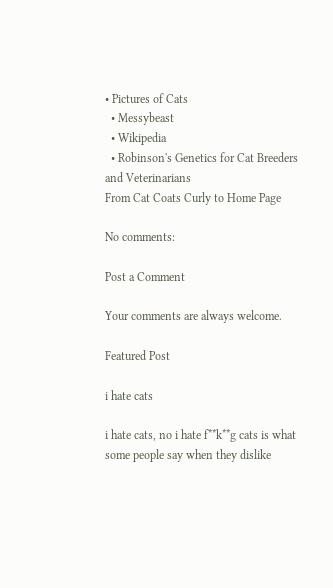• Pictures of Cats
  • Messybeast
  • Wikipedia
  • Robinson's Genetics for Cat Breeders and Veterinarians
From Cat Coats Curly to Home Page

No comments:

Post a Comment

Your comments are always welcome.

Featured Post

i hate cats

i hate cats, no i hate f**k**g cats is what some people say when they dislike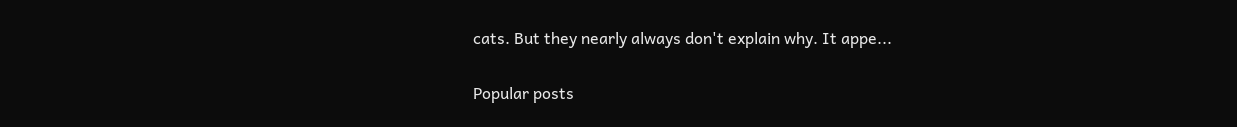cats. But they nearly always don't explain why. It appe...

Popular posts